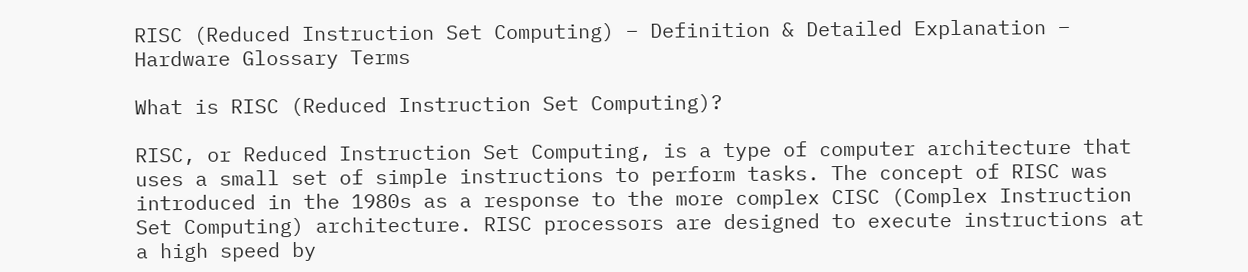RISC (Reduced Instruction Set Computing) – Definition & Detailed Explanation – Hardware Glossary Terms

What is RISC (Reduced Instruction Set Computing)?

RISC, or Reduced Instruction Set Computing, is a type of computer architecture that uses a small set of simple instructions to perform tasks. The concept of RISC was introduced in the 1980s as a response to the more complex CISC (Complex Instruction Set Computing) architecture. RISC processors are designed to execute instructions at a high speed by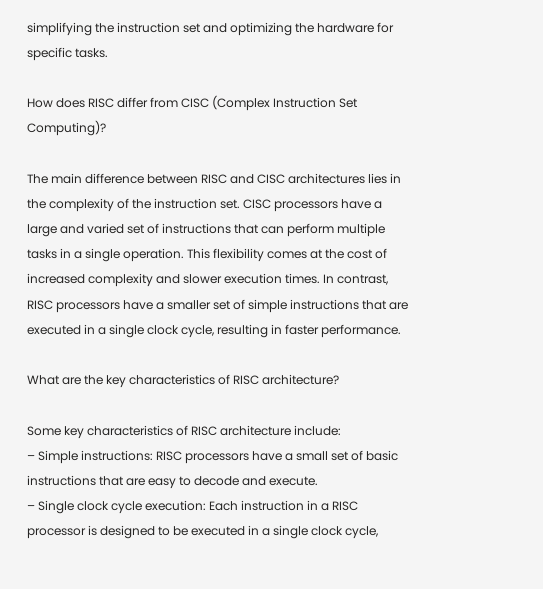simplifying the instruction set and optimizing the hardware for specific tasks.

How does RISC differ from CISC (Complex Instruction Set Computing)?

The main difference between RISC and CISC architectures lies in the complexity of the instruction set. CISC processors have a large and varied set of instructions that can perform multiple tasks in a single operation. This flexibility comes at the cost of increased complexity and slower execution times. In contrast, RISC processors have a smaller set of simple instructions that are executed in a single clock cycle, resulting in faster performance.

What are the key characteristics of RISC architecture?

Some key characteristics of RISC architecture include:
– Simple instructions: RISC processors have a small set of basic instructions that are easy to decode and execute.
– Single clock cycle execution: Each instruction in a RISC processor is designed to be executed in a single clock cycle,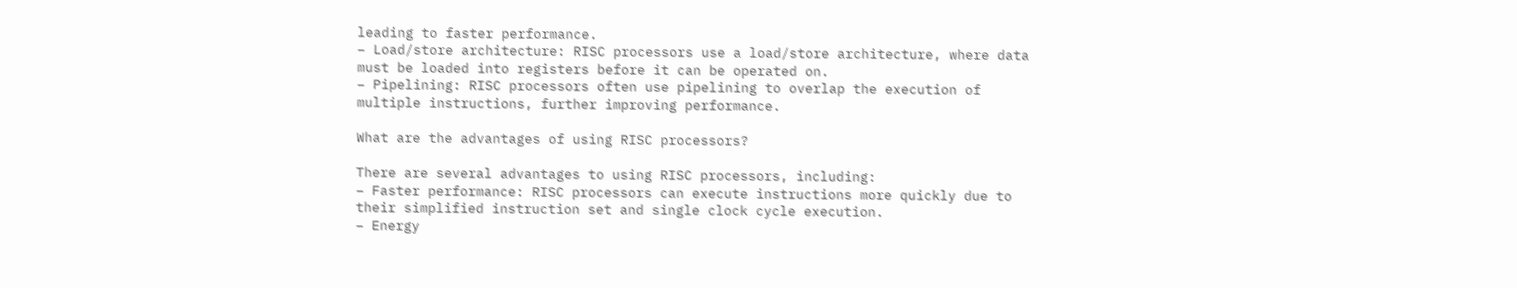leading to faster performance.
– Load/store architecture: RISC processors use a load/store architecture, where data must be loaded into registers before it can be operated on.
– Pipelining: RISC processors often use pipelining to overlap the execution of multiple instructions, further improving performance.

What are the advantages of using RISC processors?

There are several advantages to using RISC processors, including:
– Faster performance: RISC processors can execute instructions more quickly due to their simplified instruction set and single clock cycle execution.
– Energy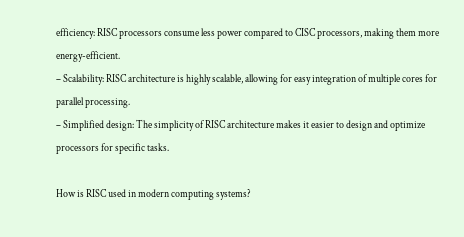efficiency: RISC processors consume less power compared to CISC processors, making them more energy-efficient.
– Scalability: RISC architecture is highly scalable, allowing for easy integration of multiple cores for parallel processing.
– Simplified design: The simplicity of RISC architecture makes it easier to design and optimize processors for specific tasks.

How is RISC used in modern computing systems?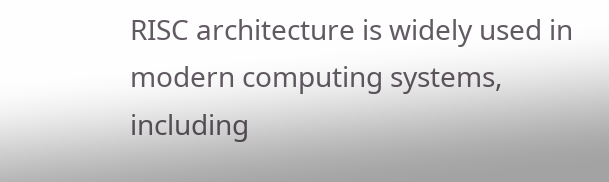RISC architecture is widely used in modern computing systems, including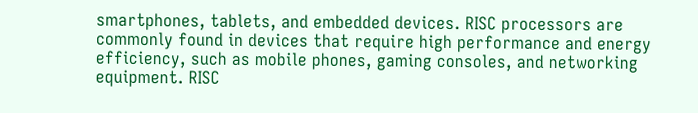smartphones, tablets, and embedded devices. RISC processors are commonly found in devices that require high performance and energy efficiency, such as mobile phones, gaming consoles, and networking equipment. RISC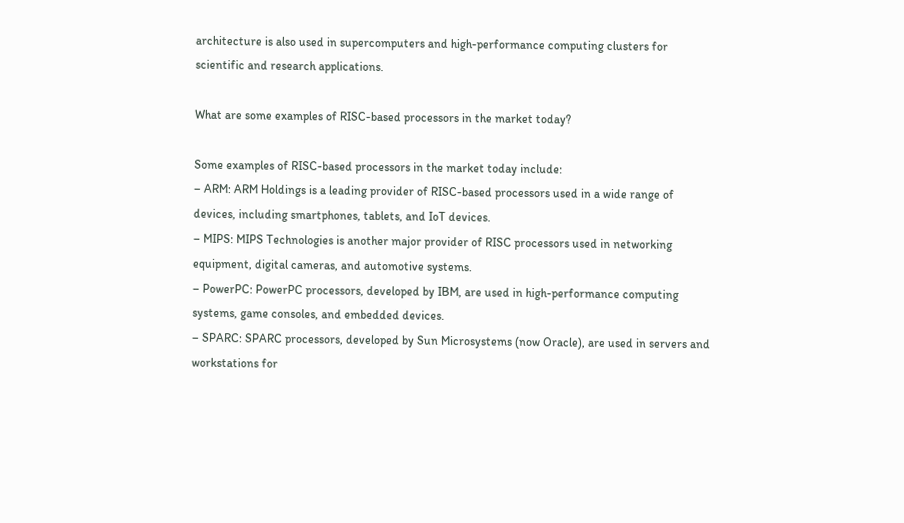architecture is also used in supercomputers and high-performance computing clusters for scientific and research applications.

What are some examples of RISC-based processors in the market today?

Some examples of RISC-based processors in the market today include:
– ARM: ARM Holdings is a leading provider of RISC-based processors used in a wide range of devices, including smartphones, tablets, and IoT devices.
– MIPS: MIPS Technologies is another major provider of RISC processors used in networking equipment, digital cameras, and automotive systems.
– PowerPC: PowerPC processors, developed by IBM, are used in high-performance computing systems, game consoles, and embedded devices.
– SPARC: SPARC processors, developed by Sun Microsystems (now Oracle), are used in servers and workstations for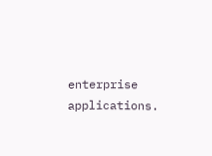enterprise applications.